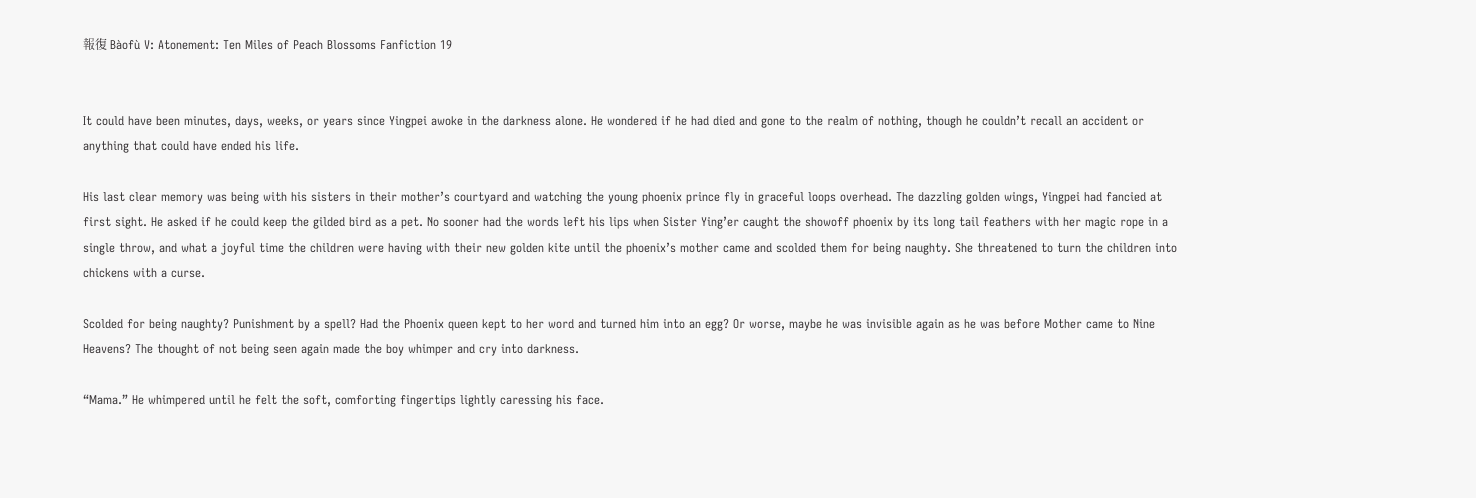報復 Bàofù V: Atonement: Ten Miles of Peach Blossoms Fanfiction 19


It could have been minutes, days, weeks, or years since Yingpei awoke in the darkness alone. He wondered if he had died and gone to the realm of nothing, though he couldn’t recall an accident or anything that could have ended his life.

His last clear memory was being with his sisters in their mother’s courtyard and watching the young phoenix prince fly in graceful loops overhead. The dazzling golden wings, Yingpei had fancied at first sight. He asked if he could keep the gilded bird as a pet. No sooner had the words left his lips when Sister Ying’er caught the showoff phoenix by its long tail feathers with her magic rope in a single throw, and what a joyful time the children were having with their new golden kite until the phoenix’s mother came and scolded them for being naughty. She threatened to turn the children into chickens with a curse.

Scolded for being naughty? Punishment by a spell? Had the Phoenix queen kept to her word and turned him into an egg? Or worse, maybe he was invisible again as he was before Mother came to Nine Heavens? The thought of not being seen again made the boy whimper and cry into darkness.

“Mama.” He whimpered until he felt the soft, comforting fingertips lightly caressing his face.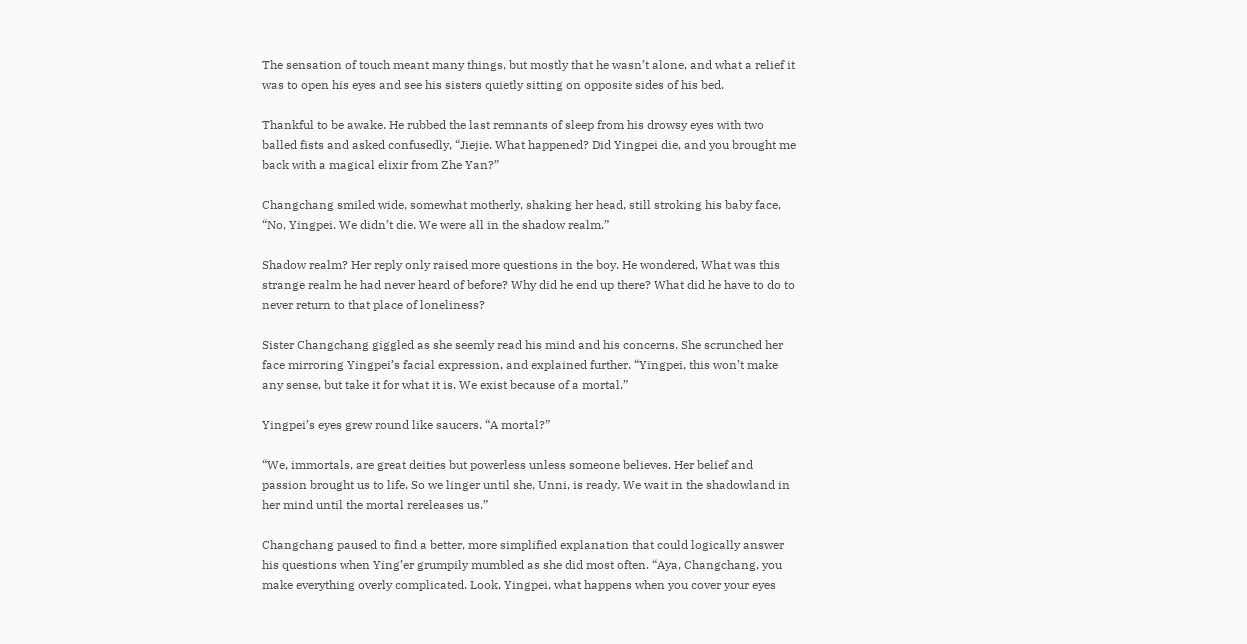The sensation of touch meant many things, but mostly that he wasn’t alone, and what a relief it was to open his eyes and see his sisters quietly sitting on opposite sides of his bed.

Thankful to be awake. He rubbed the last remnants of sleep from his drowsy eyes with two balled fists and asked confusedly, “Jiejie. What happened? Did Yingpei die, and you brought me back with a magical elixir from Zhe Yan?”

Changchang smiled wide, somewhat motherly, shaking her head, still stroking his baby face, “No, Yingpei. We didn’t die. We were all in the shadow realm.”

Shadow realm? Her reply only raised more questions in the boy. He wondered, What was this strange realm he had never heard of before? Why did he end up there? What did he have to do to never return to that place of loneliness?

Sister Changchang giggled as she seemly read his mind and his concerns. She scrunched her face mirroring Yingpei’s facial expression, and explained further. “Yingpei, this won’t make any sense, but take it for what it is. We exist because of a mortal.”

Yingpei’s eyes grew round like saucers. “A mortal?”

“We, immortals, are great deities but powerless unless someone believes. Her belief and passion brought us to life. So we linger until she, Unni, is ready. We wait in the shadowland in her mind until the mortal rereleases us.”

Changchang paused to find a better, more simplified explanation that could logically answer his questions when Ying’er grumpily mumbled as she did most often. “Aya, Changchang, you make everything overly complicated. Look, Yingpei, what happens when you cover your eyes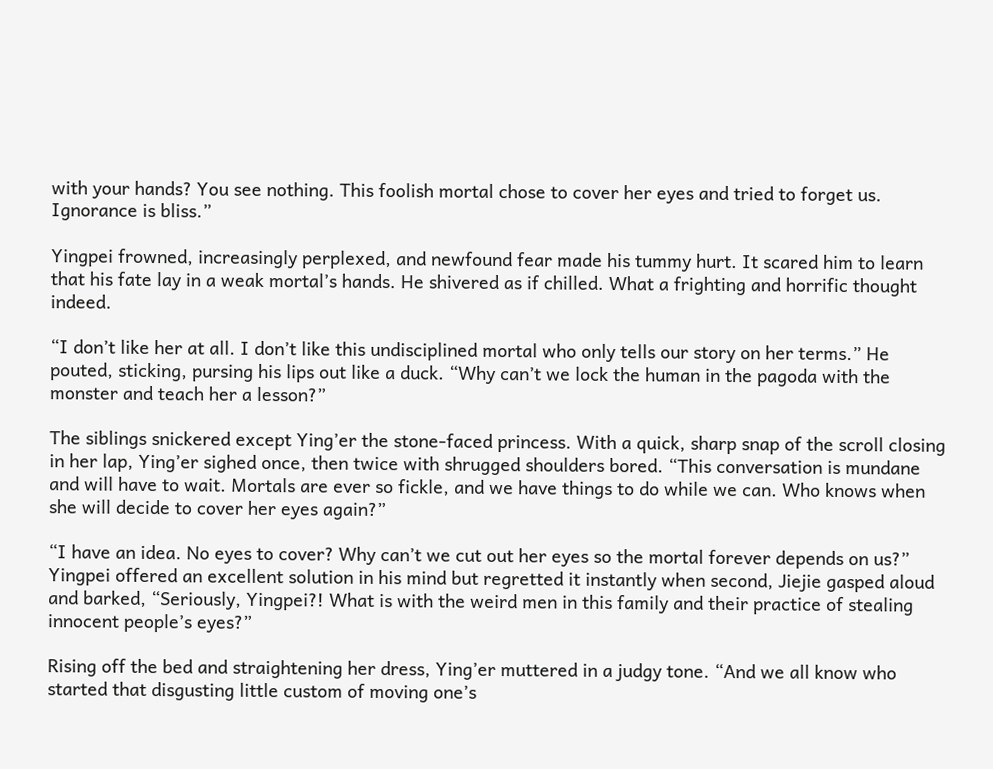with your hands? You see nothing. This foolish mortal chose to cover her eyes and tried to forget us. Ignorance is bliss.”

Yingpei frowned, increasingly perplexed, and newfound fear made his tummy hurt. It scared him to learn that his fate lay in a weak mortal’s hands. He shivered as if chilled. What a frighting and horrific thought indeed.

“I don’t like her at all. I don’t like this undisciplined mortal who only tells our story on her terms.” He pouted, sticking, pursing his lips out like a duck. “Why can’t we lock the human in the pagoda with the monster and teach her a lesson?”

The siblings snickered except Ying’er the stone-faced princess. With a quick, sharp snap of the scroll closing in her lap, Ying’er sighed once, then twice with shrugged shoulders bored. “This conversation is mundane and will have to wait. Mortals are ever so fickle, and we have things to do while we can. Who knows when she will decide to cover her eyes again?”

“I have an idea. No eyes to cover? Why can’t we cut out her eyes so the mortal forever depends on us?” Yingpei offered an excellent solution in his mind but regretted it instantly when second, Jiejie gasped aloud and barked, “Seriously, Yingpei?! What is with the weird men in this family and their practice of stealing innocent people’s eyes?”

Rising off the bed and straightening her dress, Ying’er muttered in a judgy tone. “And we all know who started that disgusting little custom of moving one’s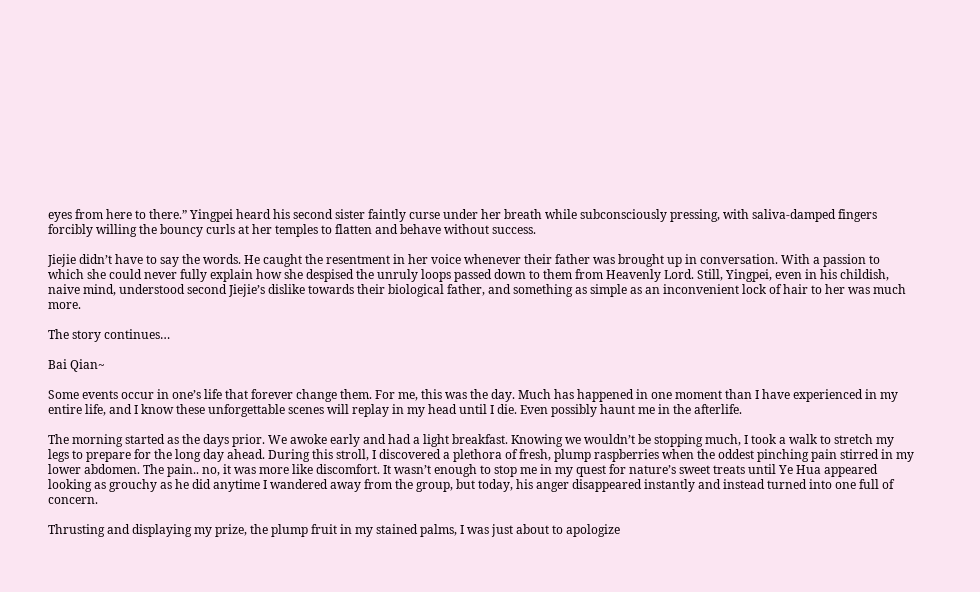eyes from here to there.” Yingpei heard his second sister faintly curse under her breath while subconsciously pressing, with saliva-damped fingers forcibly willing the bouncy curls at her temples to flatten and behave without success.

Jiejie didn’t have to say the words. He caught the resentment in her voice whenever their father was brought up in conversation. With a passion to which she could never fully explain how she despised the unruly loops passed down to them from Heavenly Lord. Still, Yingpei, even in his childish, naive mind, understood second Jiejie’s dislike towards their biological father, and something as simple as an inconvenient lock of hair to her was much more.

The story continues…

Bai Qian~

Some events occur in one’s life that forever change them. For me, this was the day. Much has happened in one moment than I have experienced in my entire life, and I know these unforgettable scenes will replay in my head until I die. Even possibly haunt me in the afterlife.

The morning started as the days prior. We awoke early and had a light breakfast. Knowing we wouldn’t be stopping much, I took a walk to stretch my legs to prepare for the long day ahead. During this stroll, I discovered a plethora of fresh, plump raspberries when the oddest pinching pain stirred in my lower abdomen. The pain.. no, it was more like discomfort. It wasn’t enough to stop me in my quest for nature’s sweet treats until Ye Hua appeared looking as grouchy as he did anytime I wandered away from the group, but today, his anger disappeared instantly and instead turned into one full of concern.

Thrusting and displaying my prize, the plump fruit in my stained palms, I was just about to apologize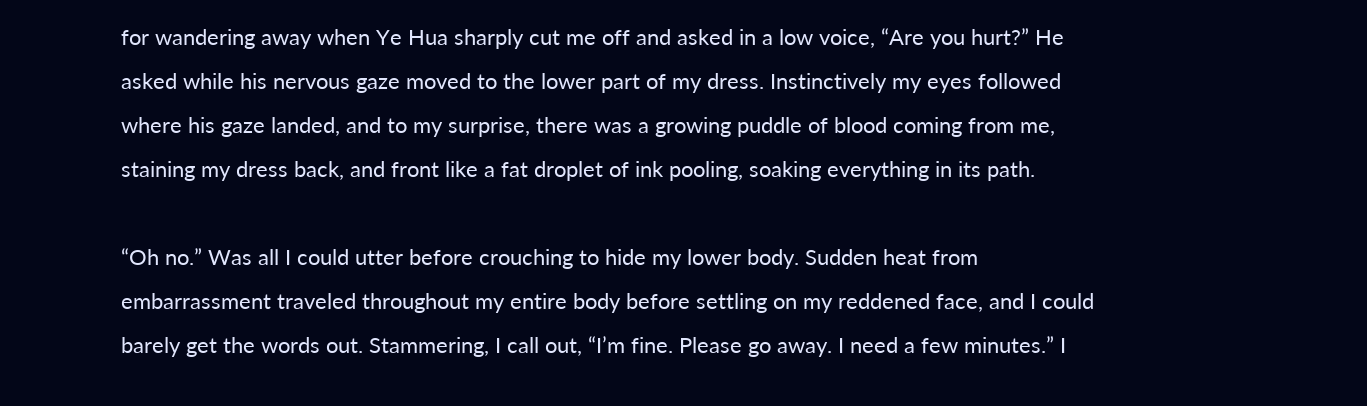for wandering away when Ye Hua sharply cut me off and asked in a low voice, “Are you hurt?” He asked while his nervous gaze moved to the lower part of my dress. Instinctively my eyes followed where his gaze landed, and to my surprise, there was a growing puddle of blood coming from me, staining my dress back, and front like a fat droplet of ink pooling, soaking everything in its path.

“Oh no.” Was all I could utter before crouching to hide my lower body. Sudden heat from embarrassment traveled throughout my entire body before settling on my reddened face, and I could barely get the words out. Stammering, I call out, “I’m fine. Please go away. I need a few minutes.” I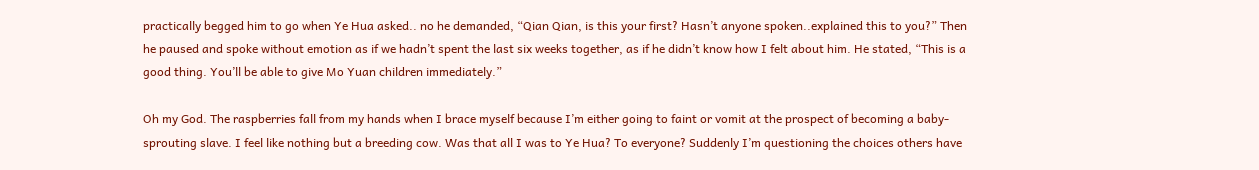practically begged him to go when Ye Hua asked.. no he demanded, “Qian Qian, is this your first? Hasn’t anyone spoken..explained this to you?” Then he paused and spoke without emotion as if we hadn’t spent the last six weeks together, as if he didn’t know how I felt about him. He stated, “This is a good thing. You’ll be able to give Mo Yuan children immediately.”

Oh my God. The raspberries fall from my hands when I brace myself because I’m either going to faint or vomit at the prospect of becoming a baby-sprouting slave. I feel like nothing but a breeding cow. Was that all I was to Ye Hua? To everyone? Suddenly I’m questioning the choices others have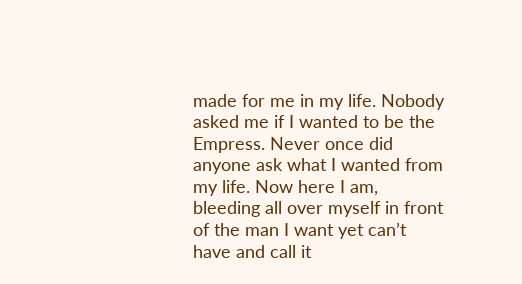made for me in my life. Nobody asked me if I wanted to be the Empress. Never once did anyone ask what I wanted from my life. Now here I am, bleeding all over myself in front of the man I want yet can’t have and call it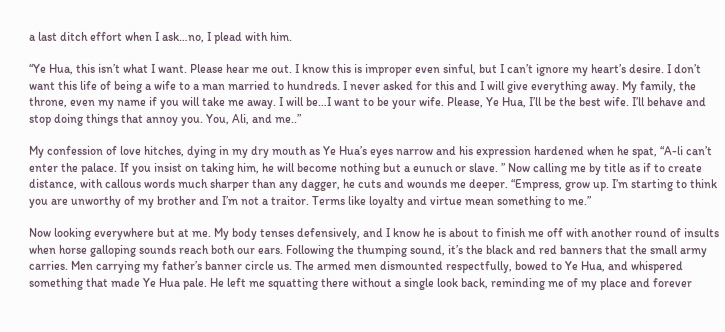a last ditch effort when I ask…no, I plead with him.

“Ye Hua, this isn’t what I want. Please hear me out. I know this is improper even sinful, but I can’t ignore my heart’s desire. I don’t want this life of being a wife to a man married to hundreds. I never asked for this and I will give everything away. My family, the throne, even my name if you will take me away. I will be…I want to be your wife. Please, Ye Hua, I’ll be the best wife. I’ll behave and stop doing things that annoy you. You, Ali, and me..”

My confession of love hitches, dying in my dry mouth as Ye Hua’s eyes narrow and his expression hardened when he spat, “A-li can’t enter the palace. If you insist on taking him, he will become nothing but a eunuch or slave. ” Now calling me by title as if to create distance, with callous words much sharper than any dagger, he cuts and wounds me deeper. “Empress, grow up. I’m starting to think you are unworthy of my brother and I’m not a traitor. Terms like loyalty and virtue mean something to me.”

Now looking everywhere but at me. My body tenses defensively, and I know he is about to finish me off with another round of insults when horse galloping sounds reach both our ears. Following the thumping sound, it’s the black and red banners that the small army carries. Men carrying my father’s banner circle us. The armed men dismounted respectfully, bowed to Ye Hua, and whispered something that made Ye Hua pale. He left me squatting there without a single look back, reminding me of my place and forever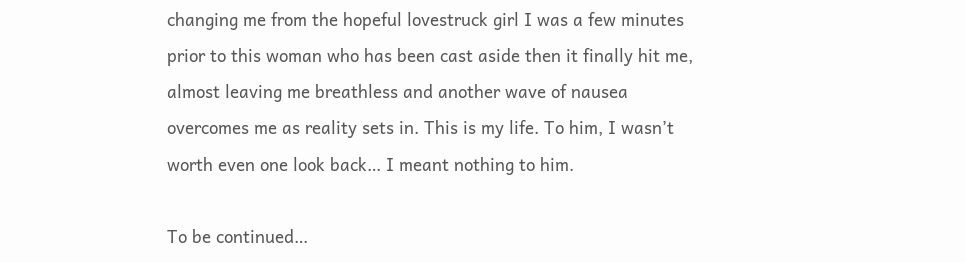changing me from the hopeful lovestruck girl I was a few minutes prior to this woman who has been cast aside then it finally hit me, almost leaving me breathless and another wave of nausea overcomes me as reality sets in. This is my life. To him, I wasn’t worth even one look back… I meant nothing to him.

To be continued…